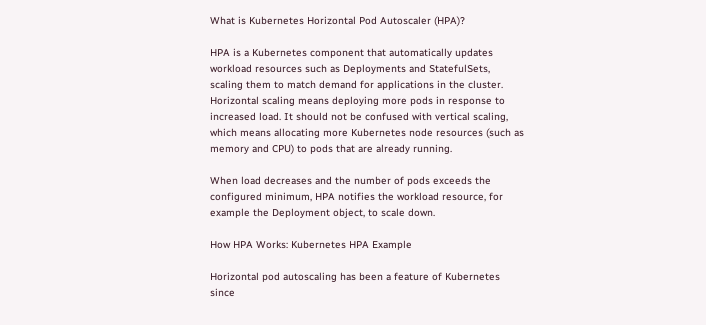What is Kubernetes Horizontal Pod Autoscaler (HPA)?

HPA is a Kubernetes component that automatically updates workload resources such as Deployments and StatefulSets, scaling them to match demand for applications in the cluster. Horizontal scaling means deploying more pods in response to increased load. It should not be confused with vertical scaling, which means allocating more Kubernetes node resources (such as memory and CPU) to pods that are already running.

When load decreases and the number of pods exceeds the configured minimum, HPA notifies the workload resource, for example the Deployment object, to scale down.

How HPA Works: Kubernetes HPA Example

Horizontal pod autoscaling has been a feature of Kubernetes since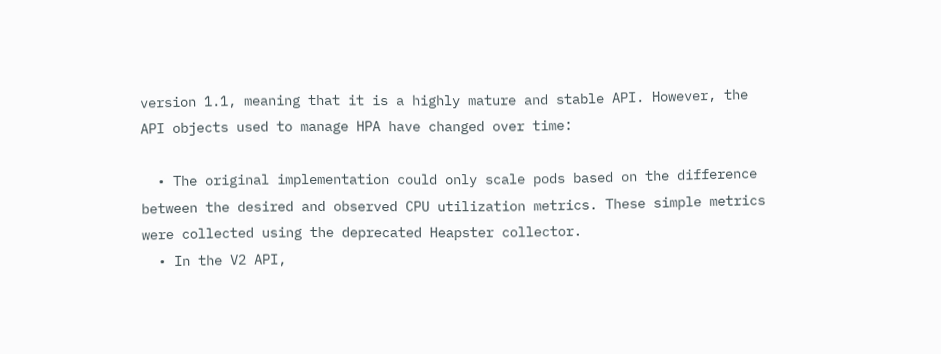version 1.1, meaning that it is a highly mature and stable API. However, the API objects used to manage HPA have changed over time:

  • The original implementation could only scale pods based on the difference between the desired and observed CPU utilization metrics. These simple metrics were collected using the deprecated Heapster collector.
  • In the V2 API,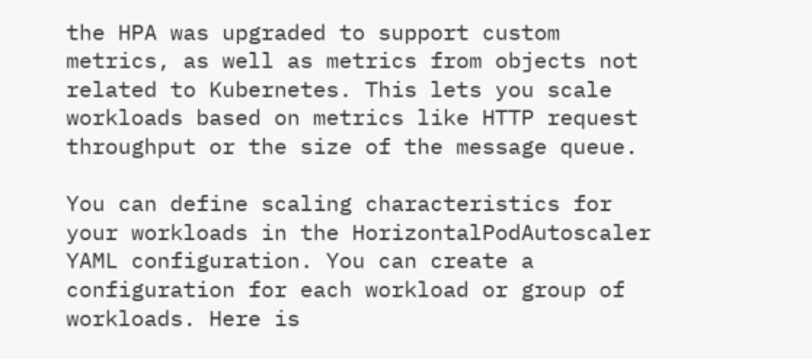the HPA was upgraded to support custom metrics, as well as metrics from objects not related to Kubernetes. This lets you scale workloads based on metrics like HTTP request throughput or the size of the message queue.

You can define scaling characteristics for your workloads in the HorizontalPodAutoscaler YAML configuration. You can create a configuration for each workload or group of workloads. Here is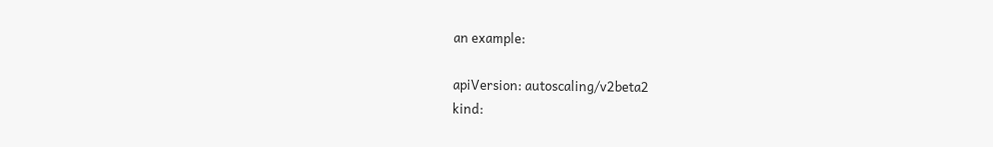an example:

apiVersion: autoscaling/v2beta2
kind: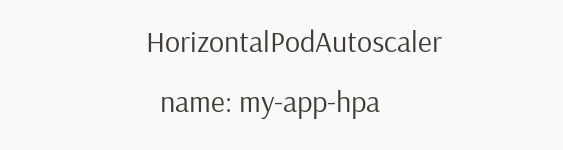HorizontalPodAutoscaler
  name: my-app-hpa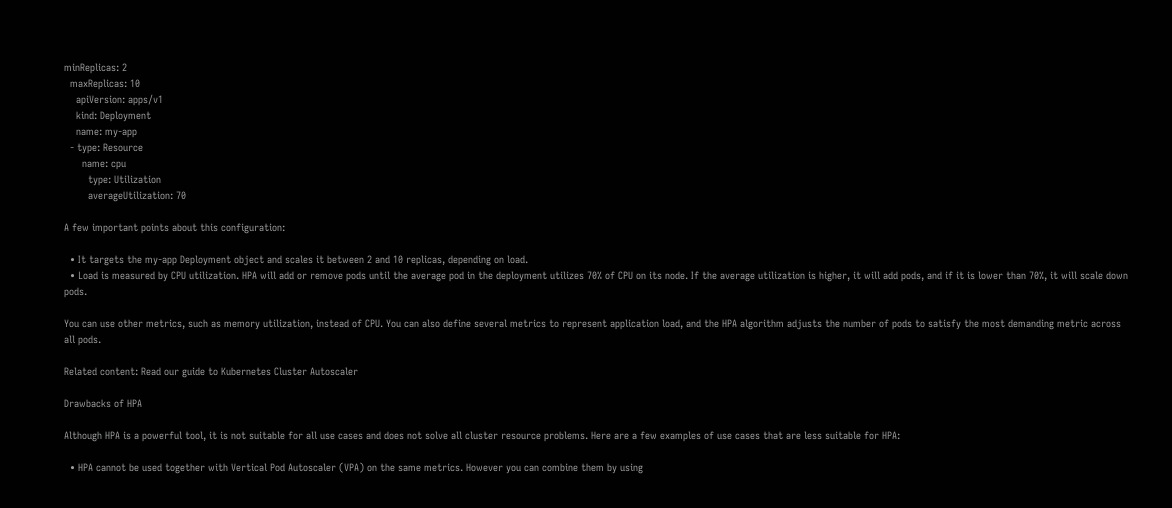minReplicas: 2
  maxReplicas: 10
    apiVersion: apps/v1
    kind: Deployment
    name: my-app
  - type: Resource
      name: cpu
        type: Utilization
        averageUtilization: 70

A few important points about this configuration:

  • It targets the my-app Deployment object and scales it between 2 and 10 replicas, depending on load.
  • Load is measured by CPU utilization. HPA will add or remove pods until the average pod in the deployment utilizes 70% of CPU on its node. If the average utilization is higher, it will add pods, and if it is lower than 70%, it will scale down pods.

You can use other metrics, such as memory utilization, instead of CPU. You can also define several metrics to represent application load, and the HPA algorithm adjusts the number of pods to satisfy the most demanding metric across all pods.

Related content: Read our guide to Kubernetes Cluster Autoscaler

Drawbacks of HPA

Although HPA is a powerful tool, it is not suitable for all use cases and does not solve all cluster resource problems. Here are a few examples of use cases that are less suitable for HPA:

  • HPA cannot be used together with Vertical Pod Autoscaler (VPA) on the same metrics. However you can combine them by using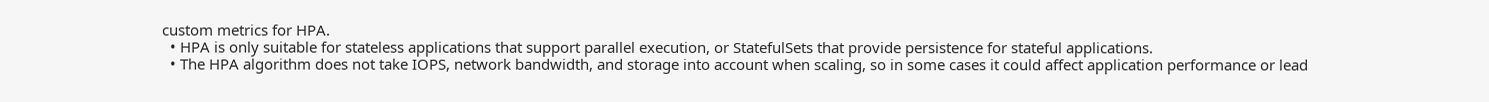custom metrics for HPA.
  • HPA is only suitable for stateless applications that support parallel execution, or StatefulSets that provide persistence for stateful applications.
  • The HPA algorithm does not take IOPS, network bandwidth, and storage into account when scaling, so in some cases it could affect application performance or lead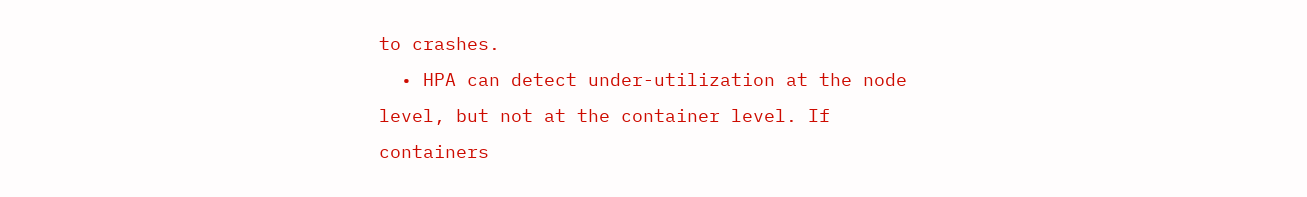to crashes.
  • HPA can detect under-utilization at the node level, but not at the container level. If containers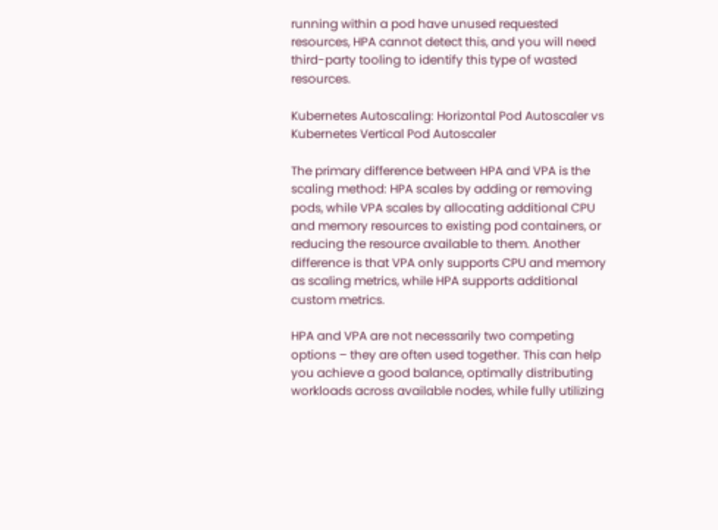running within a pod have unused requested resources, HPA cannot detect this, and you will need third-party tooling to identify this type of wasted resources.

Kubernetes Autoscaling: Horizontal Pod Autoscaler vs Kubernetes Vertical Pod Autoscaler

The primary difference between HPA and VPA is the scaling method: HPA scales by adding or removing pods, while VPA scales by allocating additional CPU and memory resources to existing pod containers, or reducing the resource available to them. Another difference is that VPA only supports CPU and memory as scaling metrics, while HPA supports additional custom metrics.

HPA and VPA are not necessarily two competing options – they are often used together. This can help you achieve a good balance, optimally distributing workloads across available nodes, while fully utilizing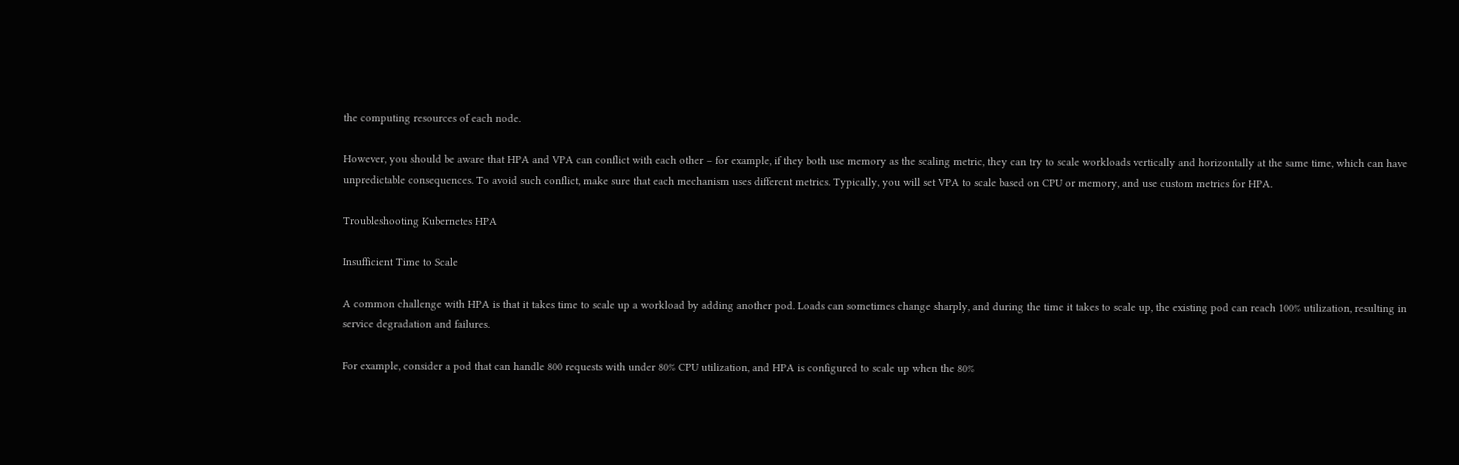the computing resources of each node.

However, you should be aware that HPA and VPA can conflict with each other – for example, if they both use memory as the scaling metric, they can try to scale workloads vertically and horizontally at the same time, which can have unpredictable consequences. To avoid such conflict, make sure that each mechanism uses different metrics. Typically, you will set VPA to scale based on CPU or memory, and use custom metrics for HPA.

Troubleshooting Kubernetes HPA

Insufficient Time to Scale

A common challenge with HPA is that it takes time to scale up a workload by adding another pod. Loads can sometimes change sharply, and during the time it takes to scale up, the existing pod can reach 100% utilization, resulting in service degradation and failures.

For example, consider a pod that can handle 800 requests with under 80% CPU utilization, and HPA is configured to scale up when the 80%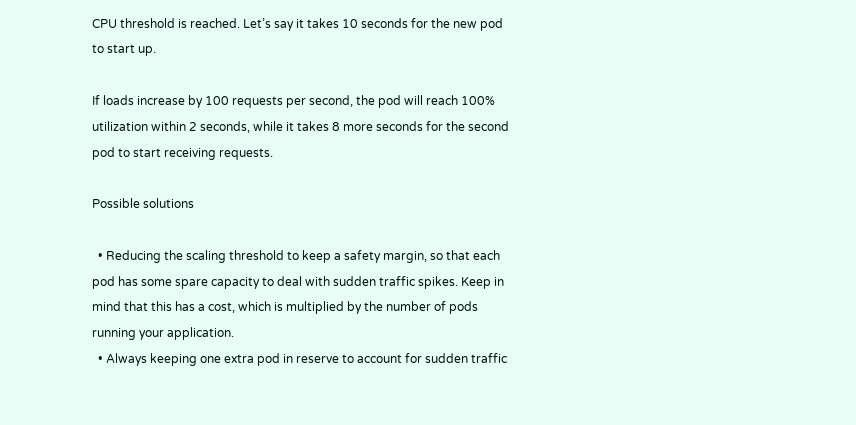CPU threshold is reached. Let’s say it takes 10 seconds for the new pod to start up.

If loads increase by 100 requests per second, the pod will reach 100% utilization within 2 seconds, while it takes 8 more seconds for the second pod to start receiving requests.

Possible solutions

  • Reducing the scaling threshold to keep a safety margin, so that each pod has some spare capacity to deal with sudden traffic spikes. Keep in mind that this has a cost, which is multiplied by the number of pods running your application.
  • Always keeping one extra pod in reserve to account for sudden traffic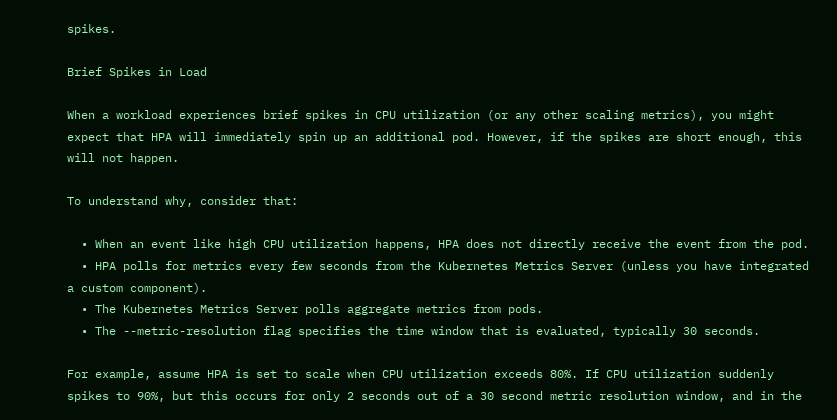spikes.

Brief Spikes in Load

When a workload experiences brief spikes in CPU utilization (or any other scaling metrics), you might expect that HPA will immediately spin up an additional pod. However, if the spikes are short enough, this will not happen.

To understand why, consider that:

  • When an event like high CPU utilization happens, HPA does not directly receive the event from the pod.
  • HPA polls for metrics every few seconds from the Kubernetes Metrics Server (unless you have integrated a custom component).
  • The Kubernetes Metrics Server polls aggregate metrics from pods.
  • The --metric-resolution flag specifies the time window that is evaluated, typically 30 seconds.

For example, assume HPA is set to scale when CPU utilization exceeds 80%. If CPU utilization suddenly spikes to 90%, but this occurs for only 2 seconds out of a 30 second metric resolution window, and in the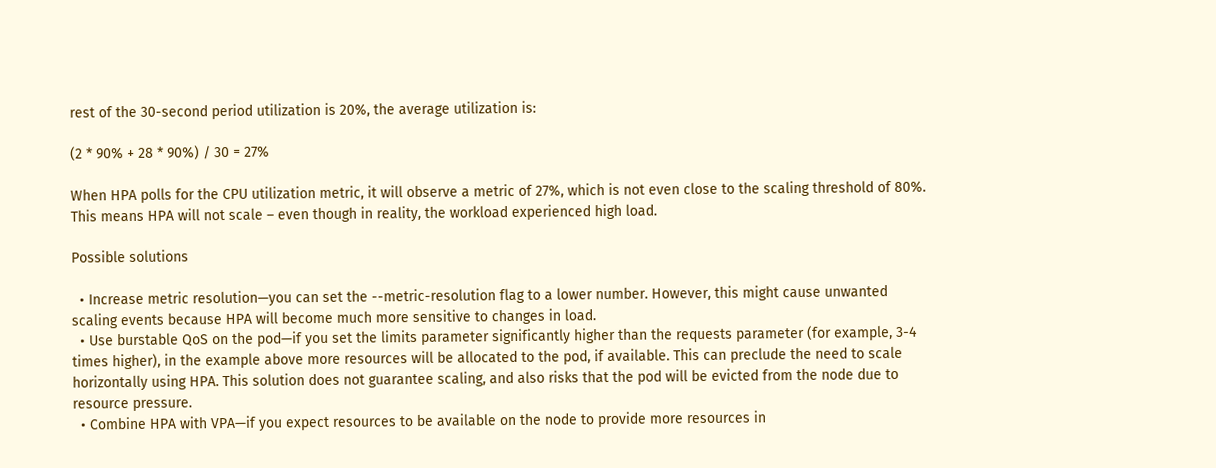rest of the 30-second period utilization is 20%, the average utilization is:

(2 * 90% + 28 * 90%) / 30 = 27%

When HPA polls for the CPU utilization metric, it will observe a metric of 27%, which is not even close to the scaling threshold of 80%. This means HPA will not scale – even though in reality, the workload experienced high load.

Possible solutions

  • Increase metric resolution—you can set the --metric-resolution flag to a lower number. However, this might cause unwanted scaling events because HPA will become much more sensitive to changes in load.
  • Use burstable QoS on the pod—if you set the limits parameter significantly higher than the requests parameter (for example, 3-4 times higher), in the example above more resources will be allocated to the pod, if available. This can preclude the need to scale horizontally using HPA. This solution does not guarantee scaling, and also risks that the pod will be evicted from the node due to resource pressure.
  • Combine HPA with VPA—if you expect resources to be available on the node to provide more resources in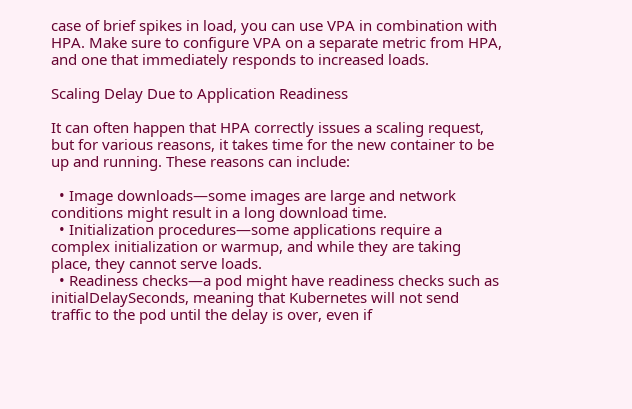case of brief spikes in load, you can use VPA in combination with HPA. Make sure to configure VPA on a separate metric from HPA, and one that immediately responds to increased loads.

Scaling Delay Due to Application Readiness

It can often happen that HPA correctly issues a scaling request, but for various reasons, it takes time for the new container to be up and running. These reasons can include:

  • Image downloads—some images are large and network conditions might result in a long download time.
  • Initialization procedures—some applications require a complex initialization or warmup, and while they are taking place, they cannot serve loads.
  • Readiness checks—a pod might have readiness checks such as initialDelaySeconds, meaning that Kubernetes will not send traffic to the pod until the delay is over, even if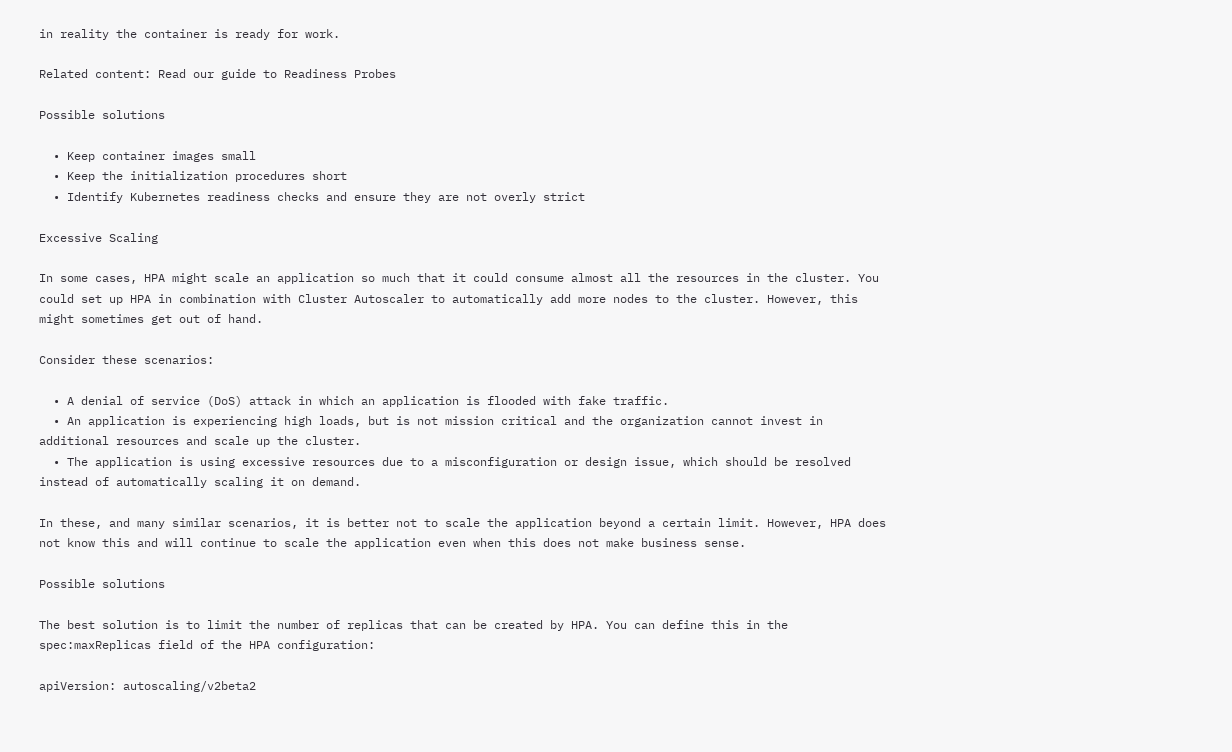in reality the container is ready for work.

Related content: Read our guide to Readiness Probes

Possible solutions

  • Keep container images small
  • Keep the initialization procedures short
  • Identify Kubernetes readiness checks and ensure they are not overly strict

Excessive Scaling

In some cases, HPA might scale an application so much that it could consume almost all the resources in the cluster. You could set up HPA in combination with Cluster Autoscaler to automatically add more nodes to the cluster. However, this might sometimes get out of hand.

Consider these scenarios:

  • A denial of service (DoS) attack in which an application is flooded with fake traffic.
  • An application is experiencing high loads, but is not mission critical and the organization cannot invest in additional resources and scale up the cluster.
  • The application is using excessive resources due to a misconfiguration or design issue, which should be resolved instead of automatically scaling it on demand.

In these, and many similar scenarios, it is better not to scale the application beyond a certain limit. However, HPA does not know this and will continue to scale the application even when this does not make business sense.

Possible solutions

The best solution is to limit the number of replicas that can be created by HPA. You can define this in the spec:maxReplicas field of the HPA configuration:

apiVersion: autoscaling/v2beta2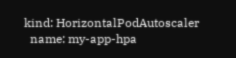kind: HorizontalPodAutoscaler
  name: my-app-hpa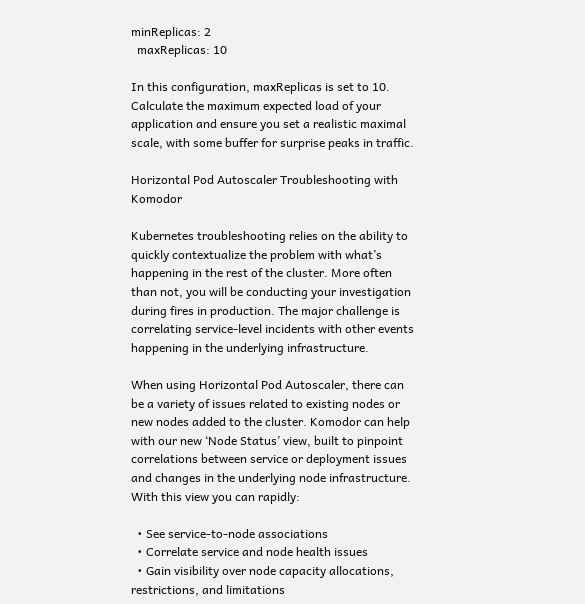minReplicas: 2
  maxReplicas: 10

In this configuration, maxReplicas is set to 10. Calculate the maximum expected load of your application and ensure you set a realistic maximal scale, with some buffer for surprise peaks in traffic.

Horizontal Pod Autoscaler Troubleshooting with Komodor

Kubernetes troubleshooting relies on the ability to quickly contextualize the problem with what’s happening in the rest of the cluster. More often than not, you will be conducting your investigation during fires in production. The major challenge is correlating service-level incidents with other events happening in the underlying infrastructure.

When using Horizontal Pod Autoscaler, there can be a variety of issues related to existing nodes or new nodes added to the cluster. Komodor can help with our new ‘Node Status’ view, built to pinpoint correlations between service or deployment issues and changes in the underlying node infrastructure. With this view you can rapidly:

  • See service-to-node associations
  • Correlate service and node health issues
  • Gain visibility over node capacity allocations, restrictions, and limitations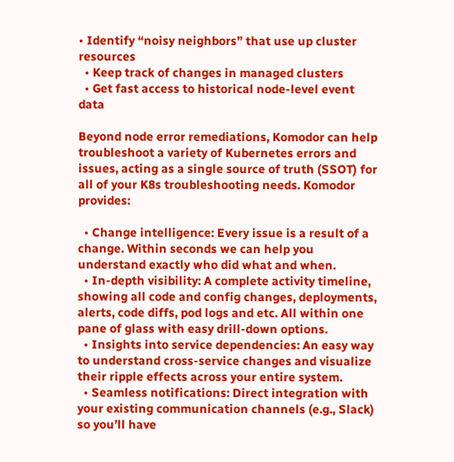• Identify “noisy neighbors” that use up cluster resources
  • Keep track of changes in managed clusters
  • Get fast access to historical node-level event data

Beyond node error remediations, Komodor can help troubleshoot a variety of Kubernetes errors and issues, acting as a single source of truth (SSOT) for all of your K8s troubleshooting needs. Komodor provides:

  • Change intelligence: Every issue is a result of a change. Within seconds we can help you understand exactly who did what and when.
  • In-depth visibility: A complete activity timeline, showing all code and config changes, deployments, alerts, code diffs, pod logs and etc. All within one pane of glass with easy drill-down options.
  • Insights into service dependencies: An easy way to understand cross-service changes and visualize their ripple effects across your entire system.
  • Seamless notifications: Direct integration with your existing communication channels (e.g., Slack) so you’ll have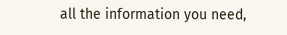all the information you need,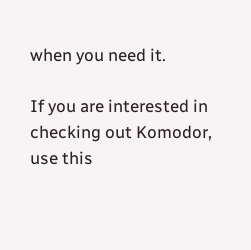when you need it.

If you are interested in checking out Komodor, use this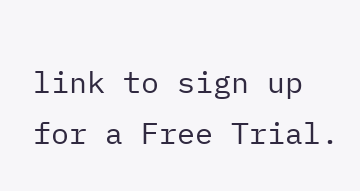link to sign up for a Free Trial.